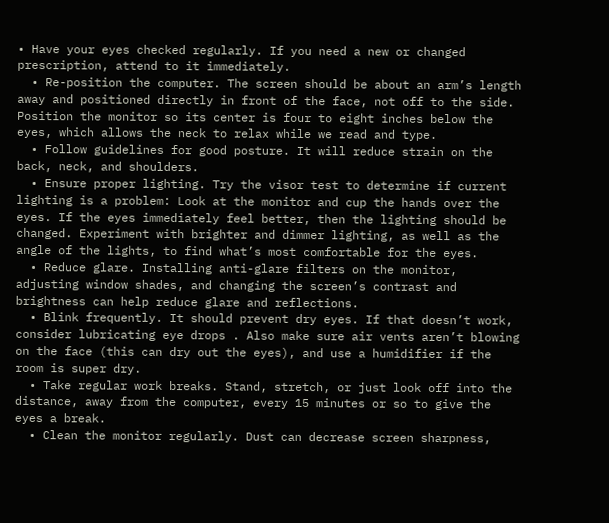• Have your eyes checked regularly. If you need a new or changed prescription, attend to it immediately.
  • Re-position the computer. The screen should be about an arm’s length away and positioned directly in front of the face, not off to the side. Position the monitor so its center is four to eight inches below the eyes, which allows the neck to relax while we read and type.
  • Follow guidelines for good posture. It will reduce strain on the back, neck, and shoulders.
  • Ensure proper lighting. Try the visor test to determine if current lighting is a problem: Look at the monitor and cup the hands over the eyes. If the eyes immediately feel better, then the lighting should be changed. Experiment with brighter and dimmer lighting, as well as the angle of the lights, to find what’s most comfortable for the eyes.
  • Reduce glare. Installing anti-glare filters on the monitor, adjusting window shades, and changing the screen’s contrast and brightness can help reduce glare and reflections.
  • Blink frequently. It should prevent dry eyes. If that doesn’t work, consider lubricating eye drops . Also make sure air vents aren’t blowing on the face (this can dry out the eyes), and use a humidifier if the room is super dry.
  • Take regular work breaks. Stand, stretch, or just look off into the distance, away from the computer, every 15 minutes or so to give the eyes a break.
  • Clean the monitor regularly. Dust can decrease screen sharpness,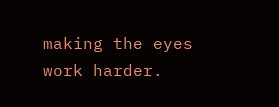making the eyes work harder.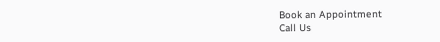Book an Appointment
Call Us